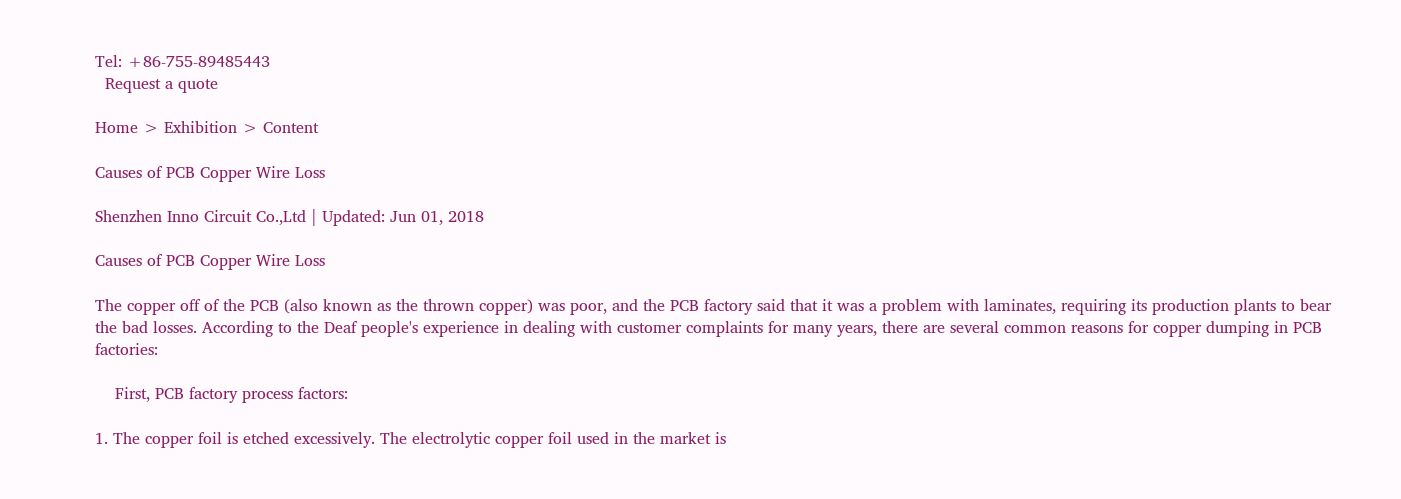Tel: +86-755-89485443
  Request a quote

Home > Exhibition > Content

Causes of PCB Copper Wire Loss

Shenzhen Inno Circuit Co.,Ltd | Updated: Jun 01, 2018

Causes of PCB Copper Wire Loss

The copper off of the PCB (also known as the thrown copper) was poor, and the PCB factory said that it was a problem with laminates, requiring its production plants to bear the bad losses. According to the Deaf people's experience in dealing with customer complaints for many years, there are several common reasons for copper dumping in PCB factories:

    First, PCB factory process factors:

1. The copper foil is etched excessively. The electrolytic copper foil used in the market is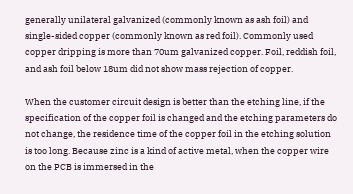generally unilateral galvanized (commonly known as ash foil) and single-sided copper (commonly known as red foil). Commonly used copper dripping is more than 70um galvanized copper. Foil, reddish foil, and ash foil below 18um did not show mass rejection of copper.

When the customer circuit design is better than the etching line, if the specification of the copper foil is changed and the etching parameters do not change, the residence time of the copper foil in the etching solution is too long. Because zinc is a kind of active metal, when the copper wire on the PCB is immersed in the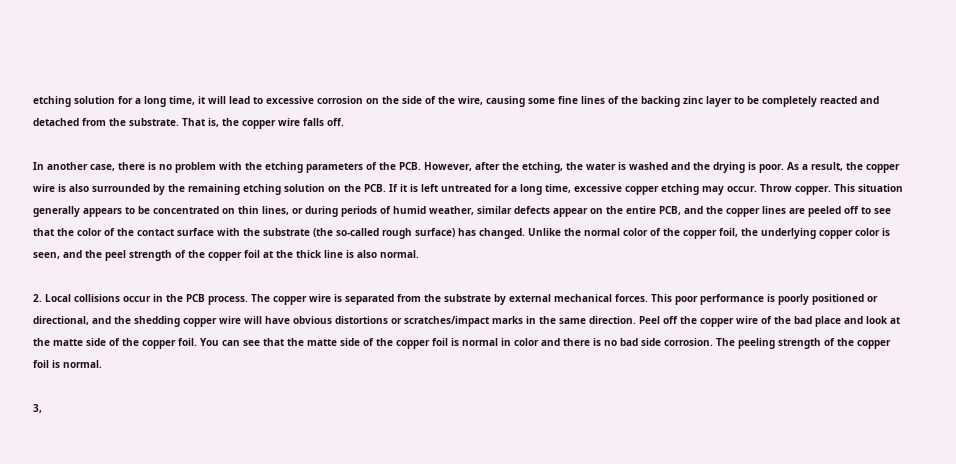etching solution for a long time, it will lead to excessive corrosion on the side of the wire, causing some fine lines of the backing zinc layer to be completely reacted and detached from the substrate. That is, the copper wire falls off.

In another case, there is no problem with the etching parameters of the PCB. However, after the etching, the water is washed and the drying is poor. As a result, the copper wire is also surrounded by the remaining etching solution on the PCB. If it is left untreated for a long time, excessive copper etching may occur. Throw copper. This situation generally appears to be concentrated on thin lines, or during periods of humid weather, similar defects appear on the entire PCB, and the copper lines are peeled off to see that the color of the contact surface with the substrate (the so-called rough surface) has changed. Unlike the normal color of the copper foil, the underlying copper color is seen, and the peel strength of the copper foil at the thick line is also normal.

2. Local collisions occur in the PCB process. The copper wire is separated from the substrate by external mechanical forces. This poor performance is poorly positioned or directional, and the shedding copper wire will have obvious distortions or scratches/impact marks in the same direction. Peel off the copper wire of the bad place and look at the matte side of the copper foil. You can see that the matte side of the copper foil is normal in color and there is no bad side corrosion. The peeling strength of the copper foil is normal.

3,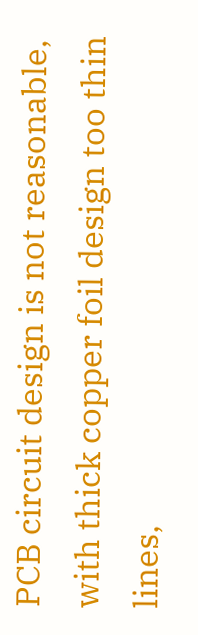PCB circuit design is not reasonable, with thick copper foil design too thin lines,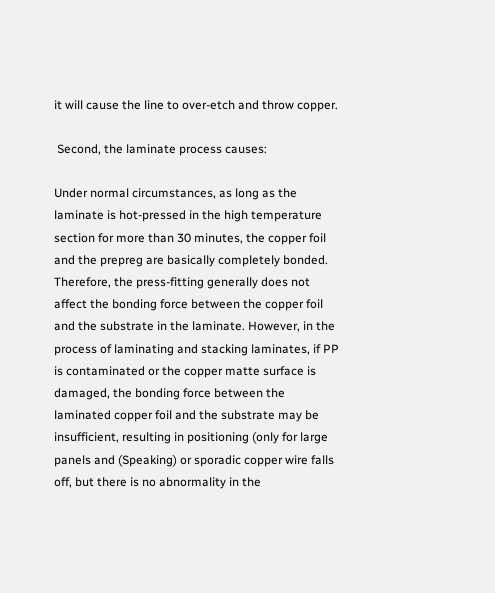it will cause the line to over-etch and throw copper.

 Second, the laminate process causes:

Under normal circumstances, as long as the laminate is hot-pressed in the high temperature section for more than 30 minutes, the copper foil and the prepreg are basically completely bonded. Therefore, the press-fitting generally does not affect the bonding force between the copper foil and the substrate in the laminate. However, in the process of laminating and stacking laminates, if PP is contaminated or the copper matte surface is damaged, the bonding force between the laminated copper foil and the substrate may be insufficient, resulting in positioning (only for large panels and (Speaking) or sporadic copper wire falls off, but there is no abnormality in the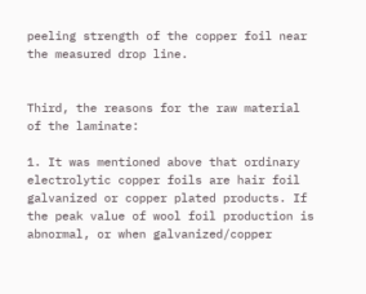peeling strength of the copper foil near the measured drop line.


Third, the reasons for the raw material of the laminate:

1. It was mentioned above that ordinary electrolytic copper foils are hair foil galvanized or copper plated products. If the peak value of wool foil production is abnormal, or when galvanized/copper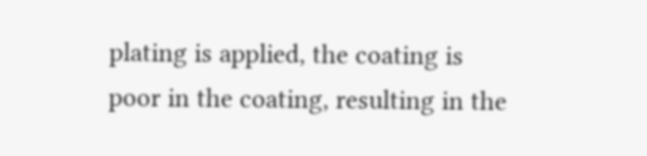plating is applied, the coating is poor in the coating, resulting in the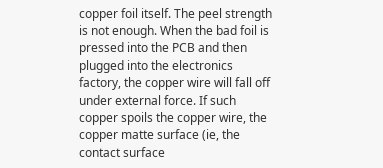copper foil itself. The peel strength is not enough. When the bad foil is pressed into the PCB and then plugged into the electronics factory, the copper wire will fall off under external force. If such copper spoils the copper wire, the copper matte surface (ie, the contact surface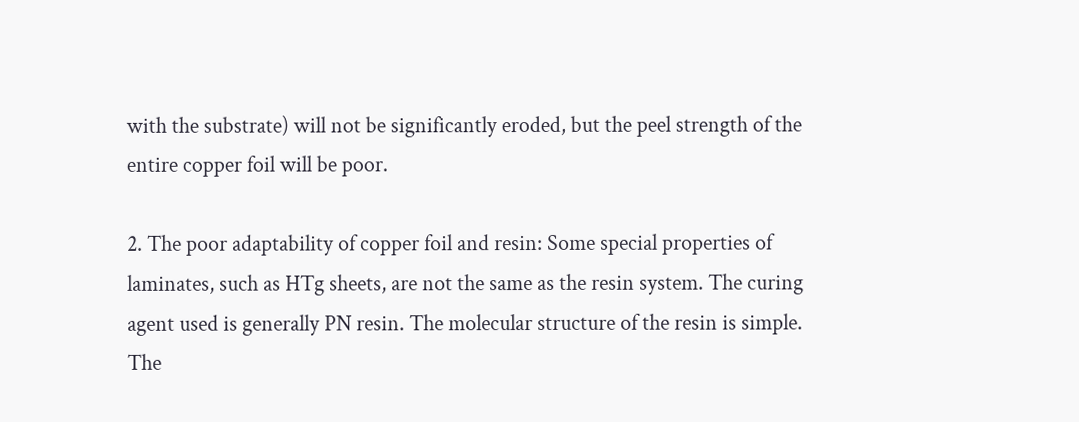with the substrate) will not be significantly eroded, but the peel strength of the entire copper foil will be poor.

2. The poor adaptability of copper foil and resin: Some special properties of laminates, such as HTg sheets, are not the same as the resin system. The curing agent used is generally PN resin. The molecular structure of the resin is simple. The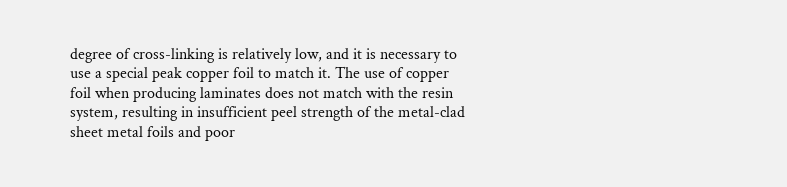degree of cross-linking is relatively low, and it is necessary to use a special peak copper foil to match it. The use of copper foil when producing laminates does not match with the resin system, resulting in insufficient peel strength of the metal-clad sheet metal foils and poor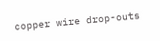copper wire drop-outs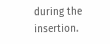during the insertion.